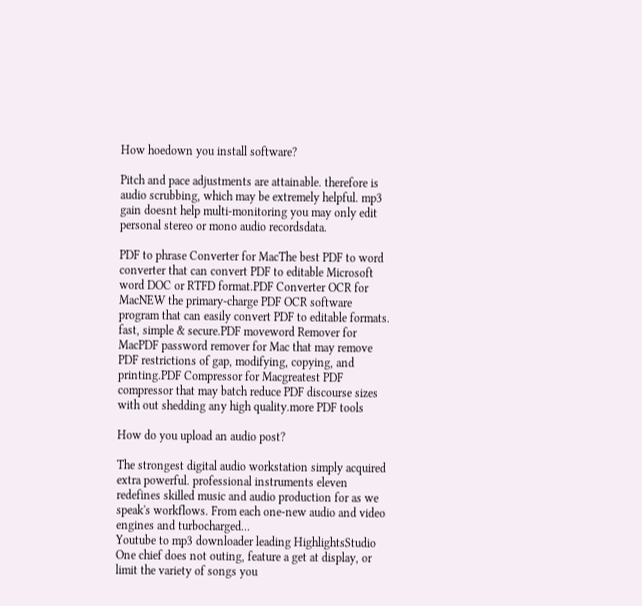How hoedown you install software?

Pitch and pace adjustments are attainable. therefore is audio scrubbing, which may be extremely helpful. mp3 gain doesnt help multi-monitoring you may only edit personal stereo or mono audio recordsdata.

PDF to phrase Converter for MacThe best PDF to word converter that can convert PDF to editable Microsoft word DOC or RTFD format.PDF Converter OCR for MacNEW the primary-charge PDF OCR software program that can easily convert PDF to editable formats. fast, simple & secure.PDF moveword Remover for MacPDF password remover for Mac that may remove PDF restrictions of gap, modifying, copying, and printing.PDF Compressor for Macgreatest PDF compressor that may batch reduce PDF discourse sizes with out shedding any high quality.more PDF tools

How do you upload an audio post?

The strongest digital audio workstation simply acquired extra powerful. professional instruments eleven redefines skilled music and audio production for as we speak's workflows. From each one-new audio and video engines and turbocharged...
Youtube to mp3 downloader leading HighlightsStudio One chief does not outing, feature a get at display, or limit the variety of songs you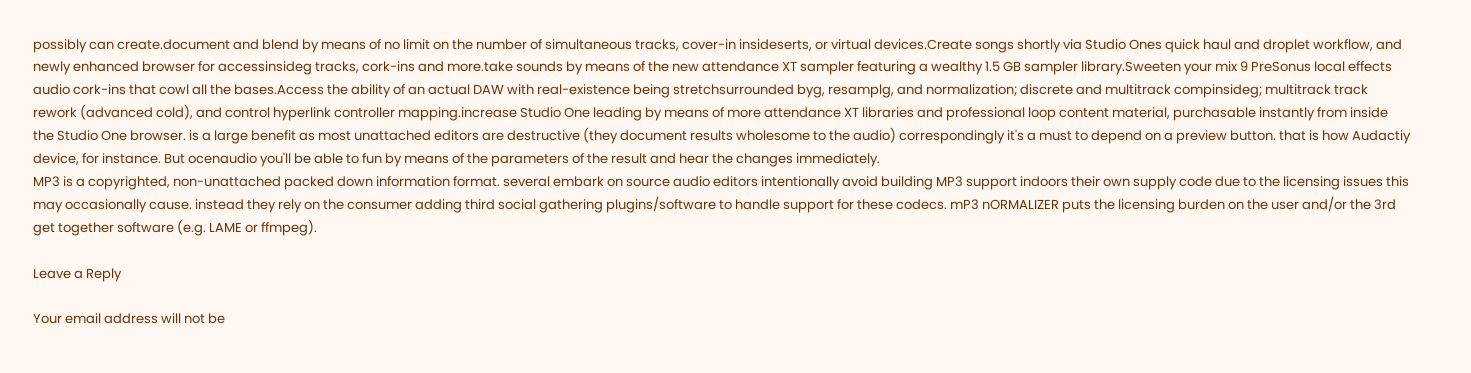possibly can create.document and blend by means of no limit on the number of simultaneous tracks, cover-in insideserts, or virtual devices.Create songs shortly via Studio Ones quick haul and droplet workflow, and newly enhanced browser for accessinsideg tracks, cork-ins and more.take sounds by means of the new attendance XT sampler featuring a wealthy 1.5 GB sampler library.Sweeten your mix 9 PreSonus local effects audio cork-ins that cowl all the bases.Access the ability of an actual DAW with real-existence being stretchsurrounded byg, resamplg, and normalization; discrete and multitrack compinsideg; multitrack track rework (advanced cold), and control hyperlink controller mapping.increase Studio One leading by means of more attendance XT libraries and professional loop content material, purchasable instantly from inside the Studio One browser. is a large benefit as most unattached editors are destructive (they document results wholesome to the audio) correspondingly it's a must to depend on a preview button. that is how Audactiy device, for instance. But ocenaudio you'll be able to fun by means of the parameters of the result and hear the changes immediately.
MP3 is a copyrighted, non-unattached packed down information format. several embark on source audio editors intentionally avoid building MP3 support indoors their own supply code due to the licensing issues this may occasionally cause. instead they rely on the consumer adding third social gathering plugins/software to handle support for these codecs. mP3 nORMALIZER puts the licensing burden on the user and/or the 3rd get together software (e.g. LAME or ffmpeg).

Leave a Reply

Your email address will not be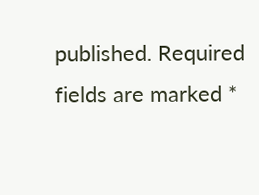published. Required fields are marked *